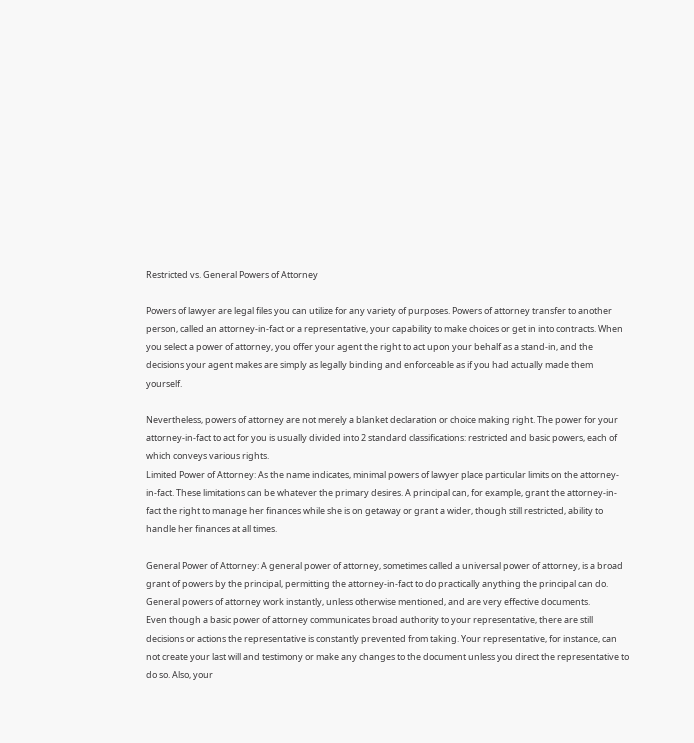Restricted vs. General Powers of Attorney

Powers of lawyer are legal files you can utilize for any variety of purposes. Powers of attorney transfer to another person, called an attorney-in-fact or a representative, your capability to make choices or get in into contracts. When you select a power of attorney, you offer your agent the right to act upon your behalf as a stand-in, and the decisions your agent makes are simply as legally binding and enforceable as if you had actually made them yourself.

Nevertheless, powers of attorney are not merely a blanket declaration or choice making right. The power for your attorney-in-fact to act for you is usually divided into 2 standard classifications: restricted and basic powers, each of which conveys various rights.
Limited Power of Attorney: As the name indicates, minimal powers of lawyer place particular limits on the attorney-in-fact. These limitations can be whatever the primary desires. A principal can, for example, grant the attorney-in-fact the right to manage her finances while she is on getaway or grant a wider, though still restricted, ability to handle her finances at all times.

General Power of Attorney: A general power of attorney, sometimes called a universal power of attorney, is a broad grant of powers by the principal, permitting the attorney-in-fact to do practically anything the principal can do. General powers of attorney work instantly, unless otherwise mentioned, and are very effective documents.
Even though a basic power of attorney communicates broad authority to your representative, there are still decisions or actions the representative is constantly prevented from taking. Your representative, for instance, can not create your last will and testimony or make any changes to the document unless you direct the representative to do so. Also, your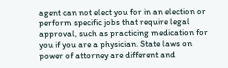agent can not elect you for in an election or perform specific jobs that require legal approval, such as practicing medication for you if you are a physician. State laws on power of attorney are different and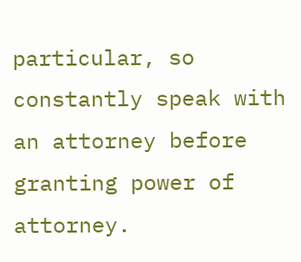particular, so constantly speak with an attorney before granting power of attorney.